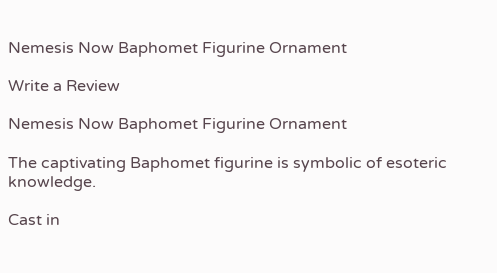Nemesis Now Baphomet Figurine Ornament

Write a Review

Nemesis Now Baphomet Figurine Ornament

The captivating Baphomet figurine is symbolic of esoteric knowledge.

Cast in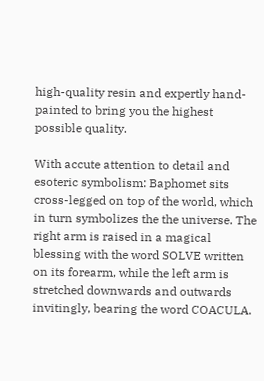high-quality resin and expertly hand-painted to bring you the highest possible quality.

With accute attention to detail and esoteric symbolism: Baphomet sits cross-legged on top of the world, which in turn symbolizes the the universe. The right arm is raised in a magical blessing with the word SOLVE written on its forearm, while the left arm is stretched downwards and outwards invitingly, bearing the word COACULA.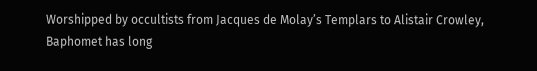Worshipped by occultists from Jacques de Molay’s Templars to Alistair Crowley, Baphomet has long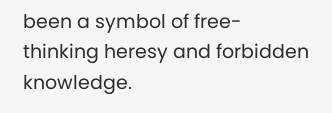been a symbol of free-thinking heresy and forbidden knowledge.